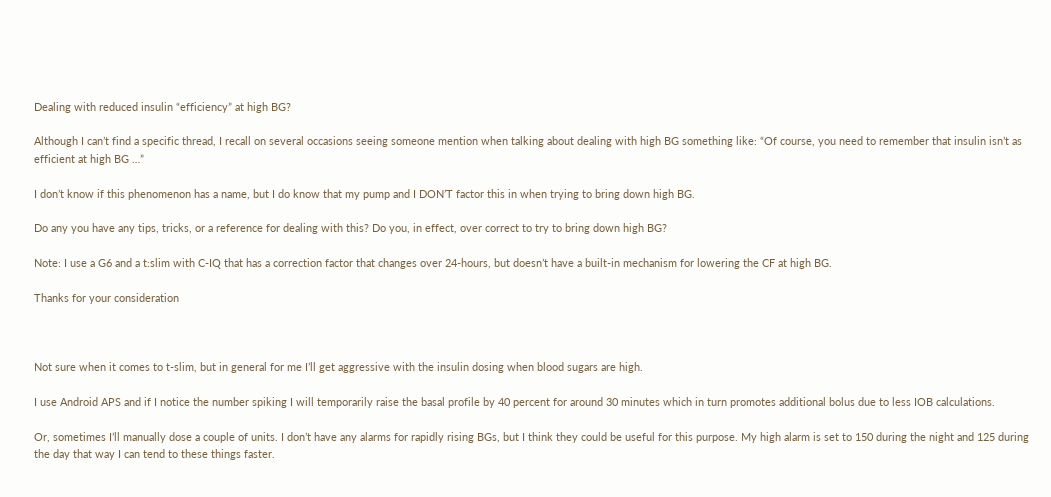Dealing with reduced insulin “efficiency” at high BG?

Although I can’t find a specific thread, I recall on several occasions seeing someone mention when talking about dealing with high BG something like: “Of course, you need to remember that insulin isn’t as efficient at high BG …”

I don’t know if this phenomenon has a name, but I do know that my pump and I DON’T factor this in when trying to bring down high BG.

Do any you have any tips, tricks, or a reference for dealing with this? Do you, in effect, over correct to try to bring down high BG?

Note: I use a G6 and a t:slim with C-IQ that has a correction factor that changes over 24-hours, but doesn’t have a built-in mechanism for lowering the CF at high BG.

Thanks for your consideration



Not sure when it comes to t-slim, but in general for me I’ll get aggressive with the insulin dosing when blood sugars are high.

I use Android APS and if I notice the number spiking I will temporarily raise the basal profile by 40 percent for around 30 minutes which in turn promotes additional bolus due to less IOB calculations.

Or, sometimes I’ll manually dose a couple of units. I don’t have any alarms for rapidly rising BGs, but I think they could be useful for this purpose. My high alarm is set to 150 during the night and 125 during the day that way I can tend to these things faster.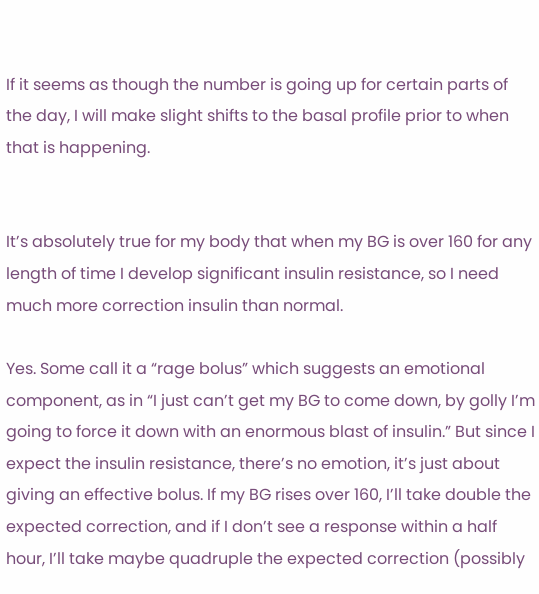If it seems as though the number is going up for certain parts of the day, I will make slight shifts to the basal profile prior to when that is happening.


It’s absolutely true for my body that when my BG is over 160 for any length of time I develop significant insulin resistance, so I need much more correction insulin than normal.

Yes. Some call it a “rage bolus” which suggests an emotional component, as in “I just can’t get my BG to come down, by golly I’m going to force it down with an enormous blast of insulin.” But since I expect the insulin resistance, there’s no emotion, it’s just about giving an effective bolus. If my BG rises over 160, I’ll take double the expected correction, and if I don’t see a response within a half hour, I’ll take maybe quadruple the expected correction (possibly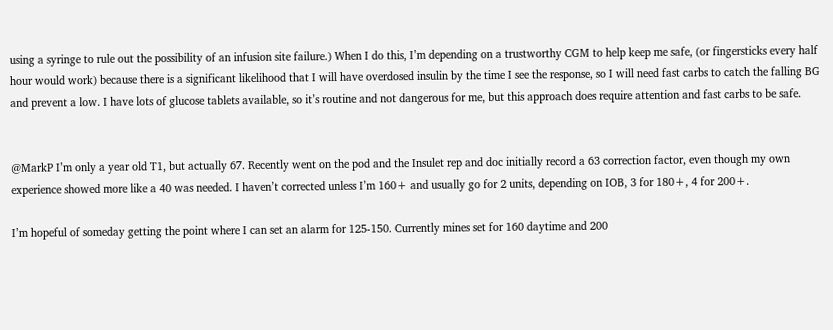using a syringe to rule out the possibility of an infusion site failure.) When I do this, I’m depending on a trustworthy CGM to help keep me safe, (or fingersticks every half hour would work) because there is a significant likelihood that I will have overdosed insulin by the time I see the response, so I will need fast carbs to catch the falling BG and prevent a low. I have lots of glucose tablets available, so it’s routine and not dangerous for me, but this approach does require attention and fast carbs to be safe.


@MarkP I’m only a year old T1, but actually 67. Recently went on the pod and the Insulet rep and doc initially record a 63 correction factor, even though my own experience showed more like a 40 was needed. I haven’t corrected unless I’m 160+ and usually go for 2 units, depending on IOB, 3 for 180+, 4 for 200+.

I’m hopeful of someday getting the point where I can set an alarm for 125-150. Currently mines set for 160 daytime and 200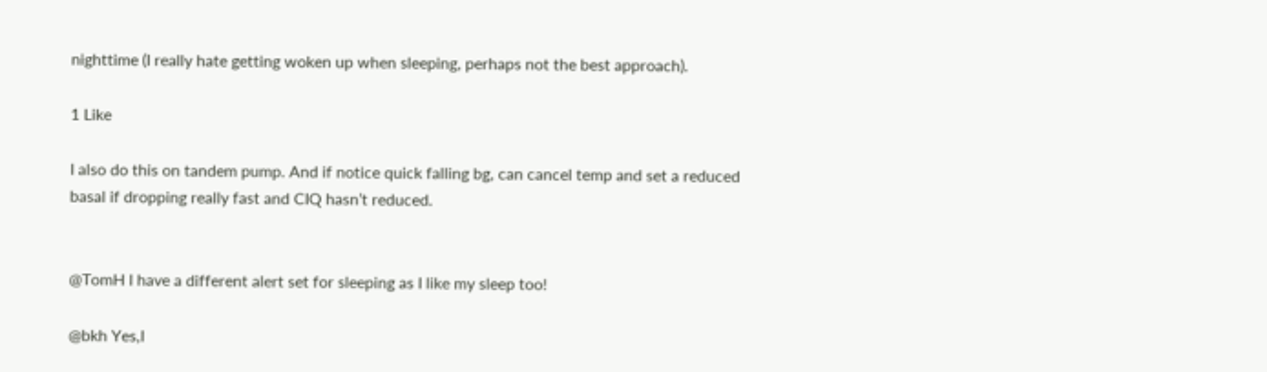nighttime (I really hate getting woken up when sleeping, perhaps not the best approach).

1 Like

I also do this on tandem pump. And if notice quick falling bg, can cancel temp and set a reduced basal if dropping really fast and CIQ hasn’t reduced.


@TomH I have a different alert set for sleeping as I like my sleep too!

@bkh Yes,I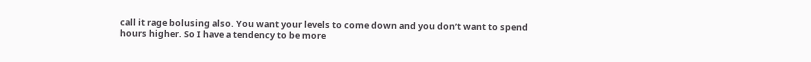call it rage bolusing also. You want your levels to come down and you don’t want to spend hours higher. So I have a tendency to be more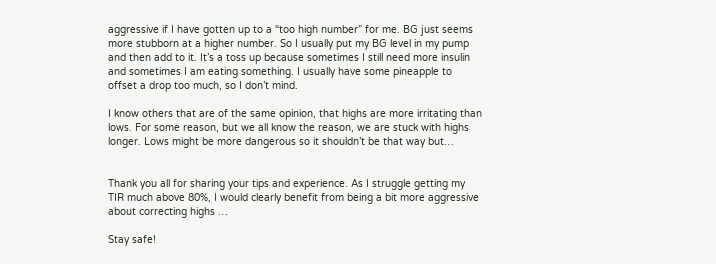aggressive if I have gotten up to a “too high number” for me. BG just seems more stubborn at a higher number. So I usually put my BG level in my pump and then add to it. It’s a toss up because sometimes I still need more insulin and sometimes I am eating something. I usually have some pineapple to offset a drop too much, so I don’t mind.

I know others that are of the same opinion, that highs are more irritating than lows. For some reason, but we all know the reason, we are stuck with highs longer. Lows might be more dangerous so it shouldn’t be that way but…


Thank you all for sharing your tips and experience. As I struggle getting my TIR much above 80%, I would clearly benefit from being a bit more aggressive about correcting highs …

Stay safe!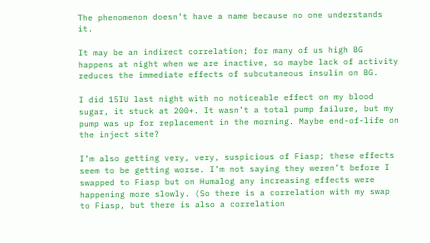The phenomenon doesn’t have a name because no one understands it.

It may be an indirect correlation; for many of us high BG happens at night when we are inactive, so maybe lack of activity reduces the immediate effects of subcutaneous insulin on BG.

I did 15IU last night with no noticeable effect on my blood sugar, it stuck at 200+. It wasn’t a total pump failure, but my pump was up for replacement in the morning. Maybe end-of-life on the inject site?

I’m also getting very, very, suspicious of Fiasp; these effects seem to be getting worse. I’m not saying they weren’t before I swapped to Fiasp but on Humalog any increasing effects were happening more slowly. (So there is a correlation with my swap to Fiasp, but there is also a correlation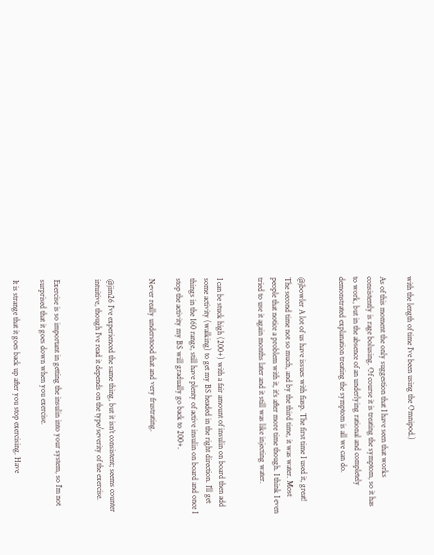with the length of time I’ve been using the Omnipod.)

As of this moment the only suggestion that I have seen that works consistently is rage bolusing. Of course it is treating the symptom, so it has to work, but in the absence of an underlying rational and completely demonstrated explanation treating the symptom is all we can do.


@jbowler A lot of us have issues with fiasp. The first time I used it, great! The second time not so much, and by the third time, it was water. Most people that notice a problem with it, it’s after more time though. I think I even tried to use it again months later and it still was like injecting water.


I can be stuck high (200+) with a fair amount of insulin on board then add some activity (walking) to get my BS headed in the right direction. I’ll get things in the 160 range, still have plenty of active insulin on board and once I stop the activity my BS will gradually go back to 200+.

Never really understood that and very frustrating.


@jim26 I’ve experienced the same thing, but it isn’t consistent; seems counter intuitive, though I’ve read it depends on the type/severity of the exercise.


Exercise is so important in getting the insulin into your system, so I’m not surprised that it goes down when you exercise.

It is strange that it goes back up after you stop exercising. Have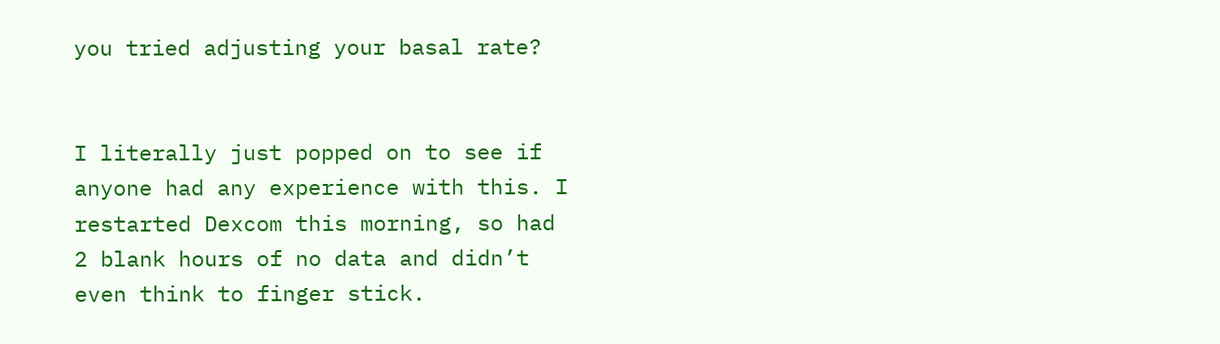you tried adjusting your basal rate?


I literally just popped on to see if anyone had any experience with this. I restarted Dexcom this morning, so had 2 blank hours of no data and didn’t even think to finger stick.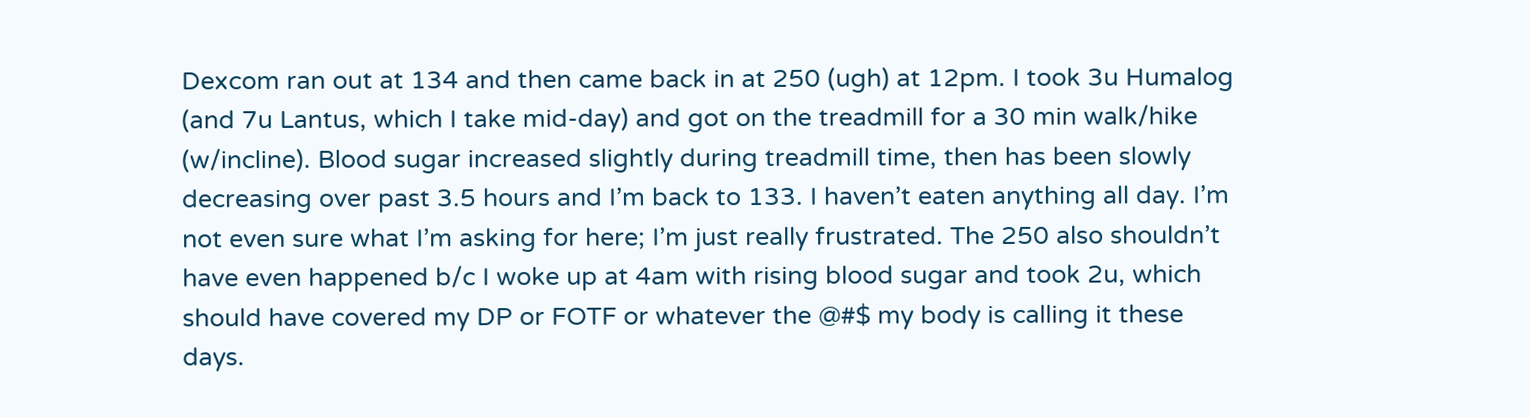Dexcom ran out at 134 and then came back in at 250 (ugh) at 12pm. I took 3u Humalog (and 7u Lantus, which I take mid-day) and got on the treadmill for a 30 min walk/hike (w/incline). Blood sugar increased slightly during treadmill time, then has been slowly decreasing over past 3.5 hours and I’m back to 133. I haven’t eaten anything all day. I’m not even sure what I’m asking for here; I’m just really frustrated. The 250 also shouldn’t have even happened b/c I woke up at 4am with rising blood sugar and took 2u, which should have covered my DP or FOTF or whatever the @#$ my body is calling it these days.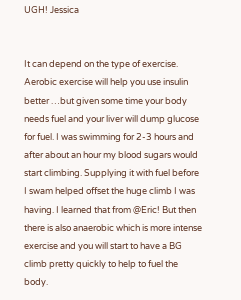UGH! Jessica


It can depend on the type of exercise. Aerobic exercise will help you use insulin better …but given some time your body needs fuel and your liver will dump glucose for fuel. I was swimming for 2-3 hours and after about an hour my blood sugars would start climbing. Supplying it with fuel before I swam helped offset the huge climb I was having. I learned that from @Eric! But then there is also anaerobic which is more intense exercise and you will start to have a BG climb pretty quickly to help to fuel the body.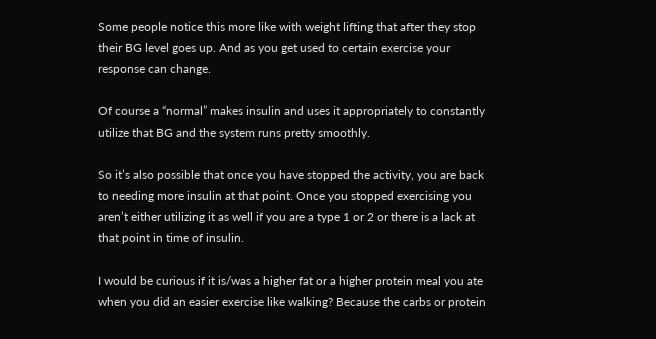Some people notice this more like with weight lifting that after they stop their BG level goes up. And as you get used to certain exercise your response can change.

Of course a “normal” makes insulin and uses it appropriately to constantly utilize that BG and the system runs pretty smoothly.

So it’s also possible that once you have stopped the activity, you are back to needing more insulin at that point. Once you stopped exercising you aren’t either utilizing it as well if you are a type 1 or 2 or there is a lack at that point in time of insulin.

I would be curious if it is/was a higher fat or a higher protein meal you ate when you did an easier exercise like walking? Because the carbs or protein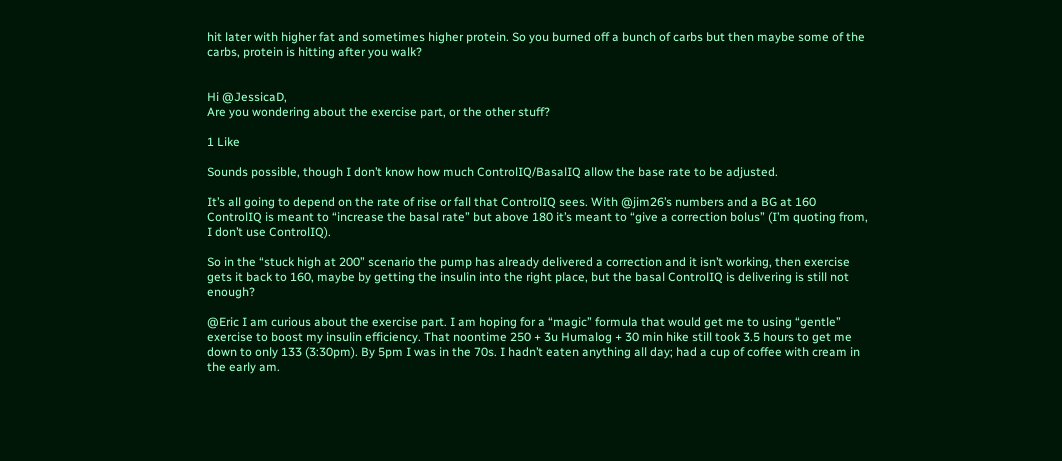hit later with higher fat and sometimes higher protein. So you burned off a bunch of carbs but then maybe some of the carbs, protein is hitting after you walk?


Hi @JessicaD,
Are you wondering about the exercise part, or the other stuff?

1 Like

Sounds possible, though I don’t know how much ControlIQ/BasalIQ allow the base rate to be adjusted.

It’s all going to depend on the rate of rise or fall that ControlIQ sees. With @jim26’s numbers and a BG at 160 ControlIQ is meant to “increase the basal rate” but above 180 it’s meant to “give a correction bolus” (I’m quoting from, I don’t use ControlIQ).

So in the “stuck high at 200” scenario the pump has already delivered a correction and it isn’t working, then exercise gets it back to 160, maybe by getting the insulin into the right place, but the basal ControlIQ is delivering is still not enough?

@Eric I am curious about the exercise part. I am hoping for a “magic” formula that would get me to using “gentle” exercise to boost my insulin efficiency. That noontime 250 + 3u Humalog + 30 min hike still took 3.5 hours to get me down to only 133 (3:30pm). By 5pm I was in the 70s. I hadn’t eaten anything all day; had a cup of coffee with cream in the early am.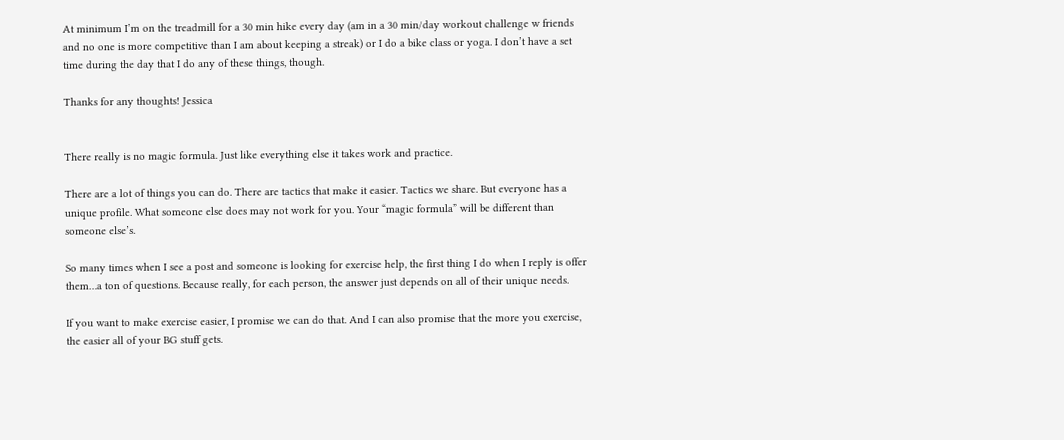At minimum I’m on the treadmill for a 30 min hike every day (am in a 30 min/day workout challenge w friends and no one is more competitive than I am about keeping a streak) or I do a bike class or yoga. I don’t have a set time during the day that I do any of these things, though.

Thanks for any thoughts! Jessica


There really is no magic formula. Just like everything else it takes work and practice.

There are a lot of things you can do. There are tactics that make it easier. Tactics we share. But everyone has a unique profile. What someone else does may not work for you. Your “magic formula” will be different than someone else’s.

So many times when I see a post and someone is looking for exercise help, the first thing I do when I reply is offer them…a ton of questions. Because really, for each person, the answer just depends on all of their unique needs.

If you want to make exercise easier, I promise we can do that. And I can also promise that the more you exercise, the easier all of your BG stuff gets.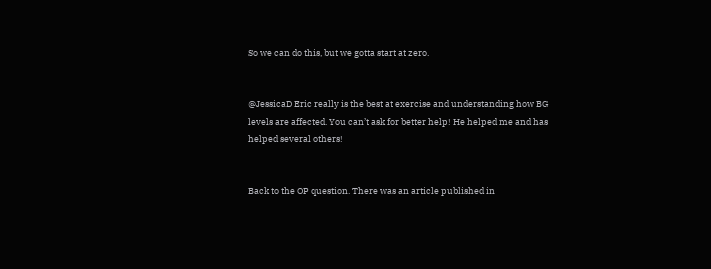So we can do this, but we gotta start at zero.


@JessicaD Eric really is the best at exercise and understanding how BG levels are affected. You can’t ask for better help! He helped me and has helped several others!


Back to the OP question. There was an article published in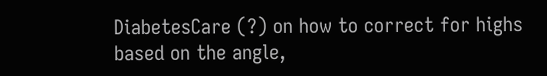DiabetesCare (?) on how to correct for highs based on the angle,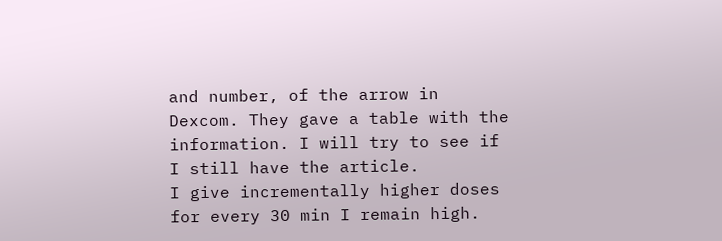and number, of the arrow in Dexcom. They gave a table with the information. I will try to see if I still have the article.
I give incrementally higher doses for every 30 min I remain high.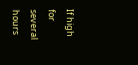If high for several hours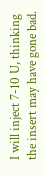I will inject 7-10 U, thinking the insert may have gone bad.